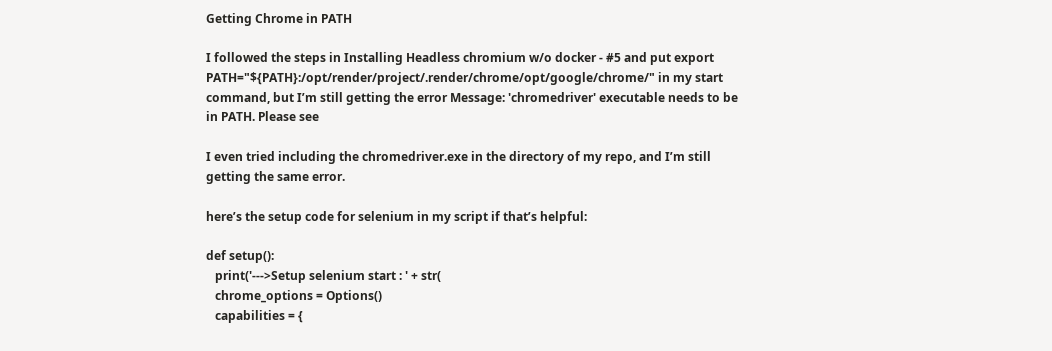Getting Chrome in PATH

I followed the steps in Installing Headless chromium w/o docker - #5 and put export PATH="${PATH}:/opt/render/project/.render/chrome/opt/google/chrome/" in my start command, but I’m still getting the error Message: 'chromedriver' executable needs to be in PATH. Please see

I even tried including the chromedriver.exe in the directory of my repo, and I’m still getting the same error.

here’s the setup code for selenium in my script if that’s helpful:

def setup():
   print('--->Setup selenium start : ' + str(
   chrome_options = Options()
   capabilities = {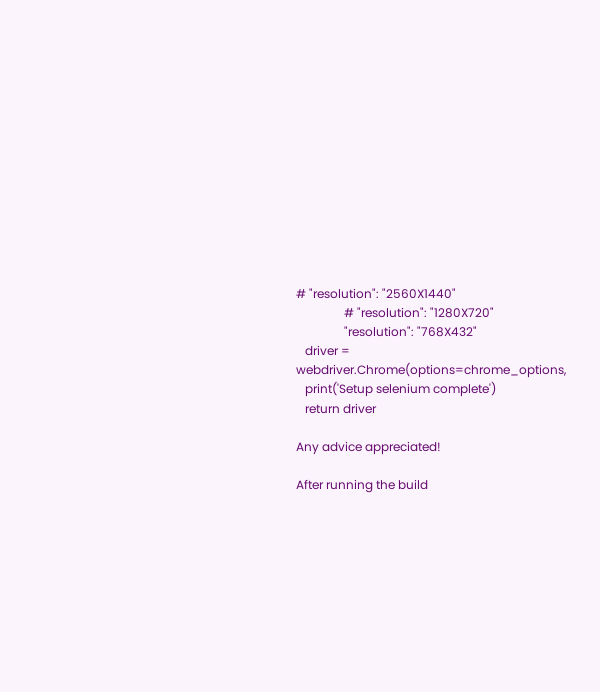# "resolution": "2560X1440"
                # "resolution": "1280X720"
                "resolution": "768X432"
   driver = webdriver.Chrome(options=chrome_options,
   print('Setup selenium complete')
   return driver

Any advice appreciated!

After running the build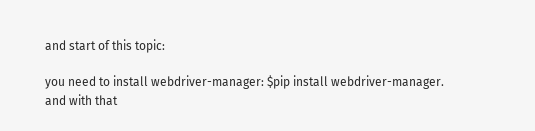and start of this topic:

you need to install webdriver-manager: $pip install webdriver-manager.
and with that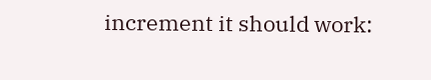increment it should work: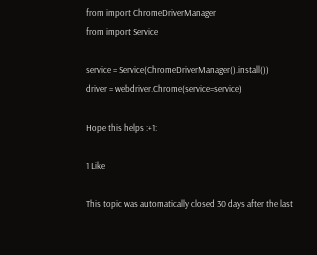from import ChromeDriverManager
from import Service

service = Service(ChromeDriverManager().install())
driver = webdriver.Chrome(service=service)

Hope this helps :+1:

1 Like

This topic was automatically closed 30 days after the last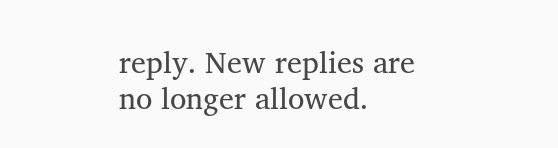reply. New replies are no longer allowed.